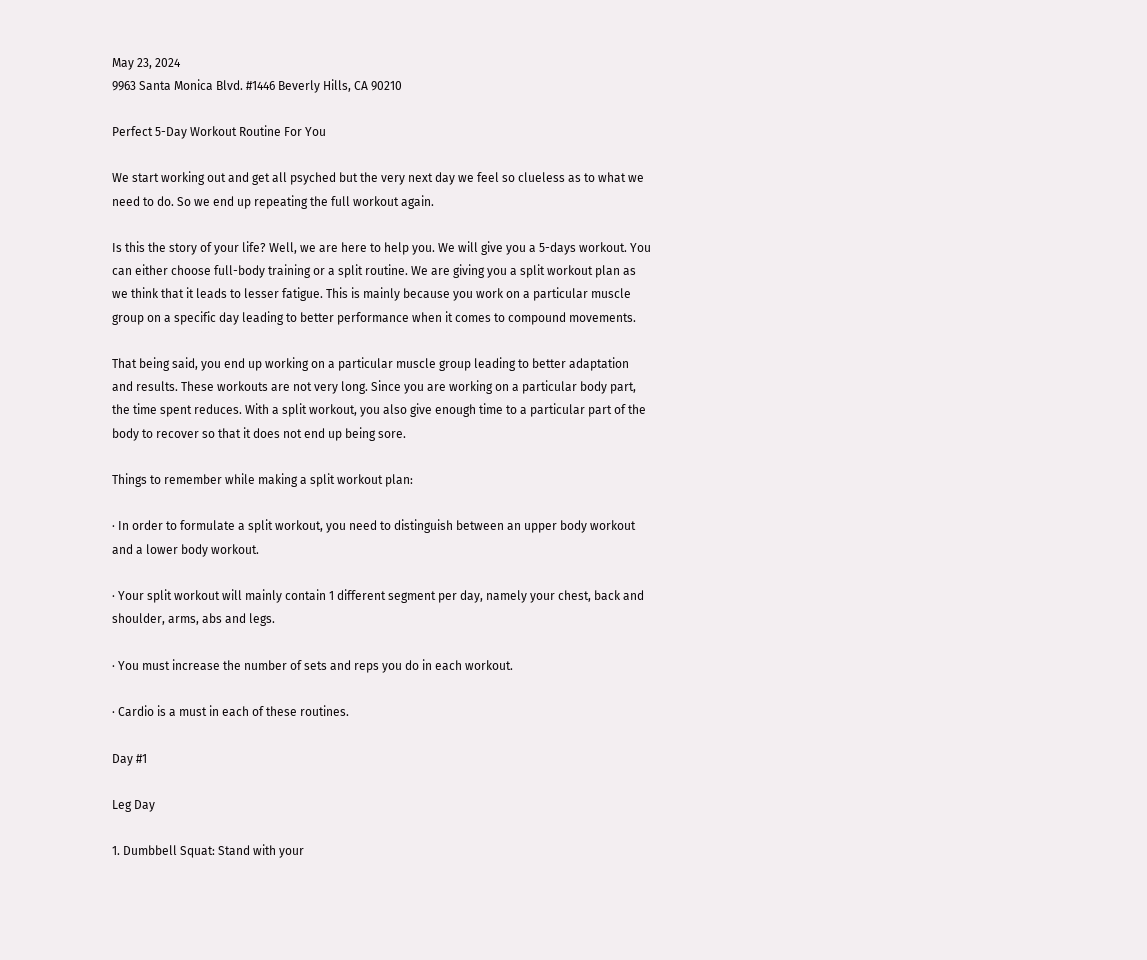May 23, 2024
9963 Santa Monica Blvd. #1446 Beverly Hills, CA 90210

Perfect 5-Day Workout Routine For You

We start working out and get all psyched but the very next day we feel so clueless as to what we need to do. So we end up repeating the full workout again.

Is this the story of your life? Well, we are here to help you. We will give you a 5-days workout. You can either choose full-body training or a split routine. We are giving you a split workout plan as we think that it leads to lesser fatigue. This is mainly because you work on a particular muscle group on a specific day leading to better performance when it comes to compound movements.

That being said, you end up working on a particular muscle group leading to better adaptation and results. These workouts are not very long. Since you are working on a particular body part, the time spent reduces. With a split workout, you also give enough time to a particular part of the body to recover so that it does not end up being sore.

Things to remember while making a split workout plan:

· In order to formulate a split workout, you need to distinguish between an upper body workout and a lower body workout.

· Your split workout will mainly contain 1 different segment per day, namely your chest, back and shoulder, arms, abs and legs.

· You must increase the number of sets and reps you do in each workout.

· Cardio is a must in each of these routines.

Day #1

Leg Day

1. Dumbbell Squat: Stand with your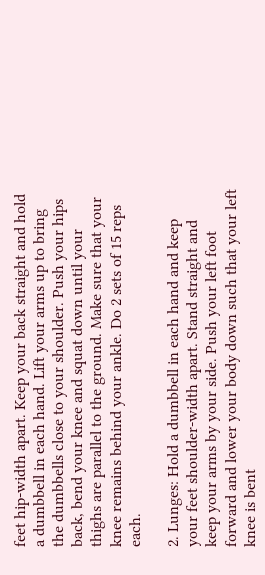feet hip-width apart. Keep your back straight and hold a dumbbell in each hand. Lift your arms up to bring the dumbbells close to your shoulder. Push your hips back, bend your knee and squat down until your thighs are parallel to the ground. Make sure that your knee remains behind your ankle. Do 2 sets of 15 reps each.

2. Lunges: Hold a dumbbell in each hand and keep your feet shoulder-width apart. Stand straight and keep your arms by your side. Push your left foot forward and lower your body down such that your left knee is bent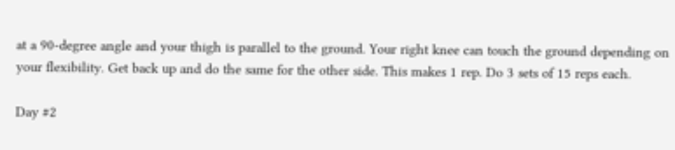at a 90-degree angle and your thigh is parallel to the ground. Your right knee can touch the ground depending on your flexibility. Get back up and do the same for the other side. This makes 1 rep. Do 3 sets of 15 reps each.

Day #2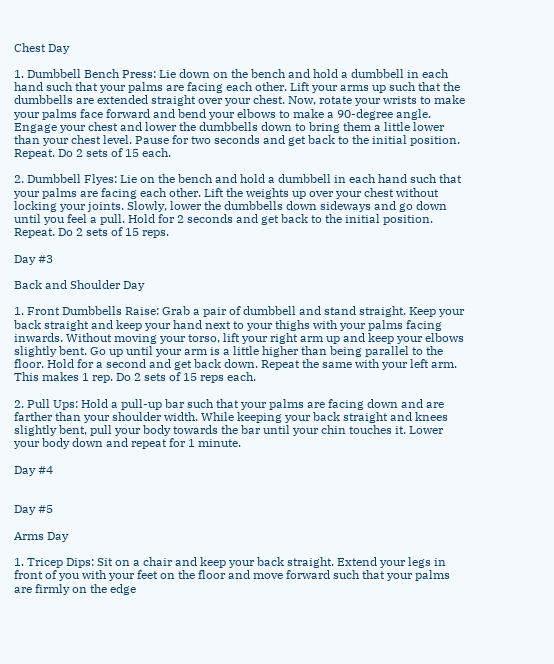Chest Day

1. Dumbbell Bench Press: Lie down on the bench and hold a dumbbell in each hand such that your palms are facing each other. Lift your arms up such that the dumbbells are extended straight over your chest. Now, rotate your wrists to make your palms face forward and bend your elbows to make a 90-degree angle. Engage your chest and lower the dumbbells down to bring them a little lower than your chest level. Pause for two seconds and get back to the initial position. Repeat. Do 2 sets of 15 each.

2. Dumbbell Flyes: Lie on the bench and hold a dumbbell in each hand such that your palms are facing each other. Lift the weights up over your chest without locking your joints. Slowly, lower the dumbbells down sideways and go down until you feel a pull. Hold for 2 seconds and get back to the initial position. Repeat. Do 2 sets of 15 reps.

Day #3

Back and Shoulder Day

1. Front Dumbbells Raise: Grab a pair of dumbbell and stand straight. Keep your back straight and keep your hand next to your thighs with your palms facing inwards. Without moving your torso, lift your right arm up and keep your elbows slightly bent. Go up until your arm is a little higher than being parallel to the floor. Hold for a second and get back down. Repeat the same with your left arm. This makes 1 rep. Do 2 sets of 15 reps each.

2. Pull Ups: Hold a pull-up bar such that your palms are facing down and are farther than your shoulder width. While keeping your back straight and knees slightly bent, pull your body towards the bar until your chin touches it. Lower your body down and repeat for 1 minute.

Day #4


Day #5

Arms Day

1. Tricep Dips: Sit on a chair and keep your back straight. Extend your legs in front of you with your feet on the floor and move forward such that your palms are firmly on the edge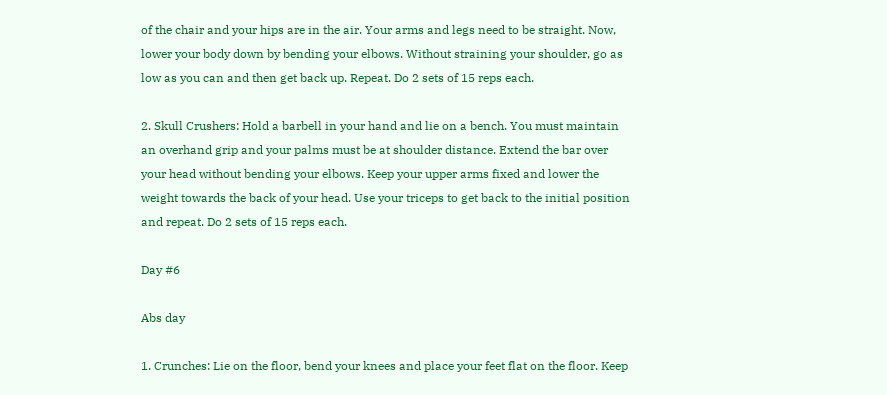of the chair and your hips are in the air. Your arms and legs need to be straight. Now, lower your body down by bending your elbows. Without straining your shoulder, go as low as you can and then get back up. Repeat. Do 2 sets of 15 reps each.

2. Skull Crushers: Hold a barbell in your hand and lie on a bench. You must maintain an overhand grip and your palms must be at shoulder distance. Extend the bar over your head without bending your elbows. Keep your upper arms fixed and lower the weight towards the back of your head. Use your triceps to get back to the initial position and repeat. Do 2 sets of 15 reps each.

Day #6

Abs day

1. Crunches: Lie on the floor, bend your knees and place your feet flat on the floor. Keep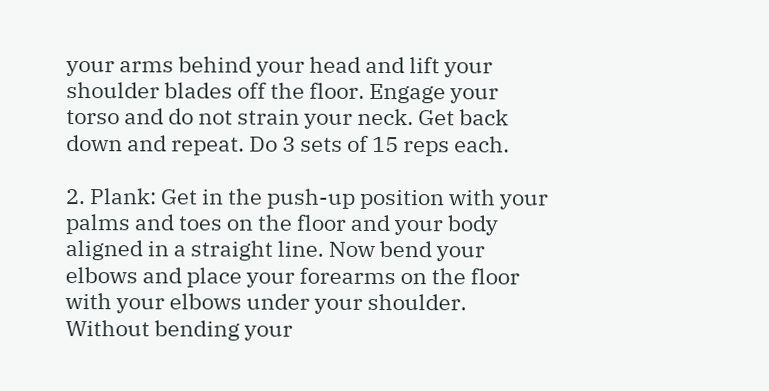your arms behind your head and lift your shoulder blades off the floor. Engage your torso and do not strain your neck. Get back down and repeat. Do 3 sets of 15 reps each.

2. Plank: Get in the push-up position with your palms and toes on the floor and your body aligned in a straight line. Now bend your elbows and place your forearms on the floor with your elbows under your shoulder. Without bending your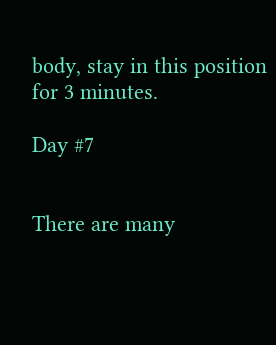body, stay in this position for 3 minutes.

Day #7


There are many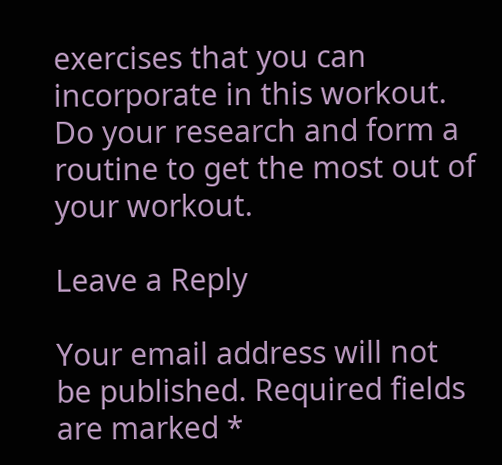exercises that you can incorporate in this workout. Do your research and form a routine to get the most out of your workout.

Leave a Reply

Your email address will not be published. Required fields are marked *